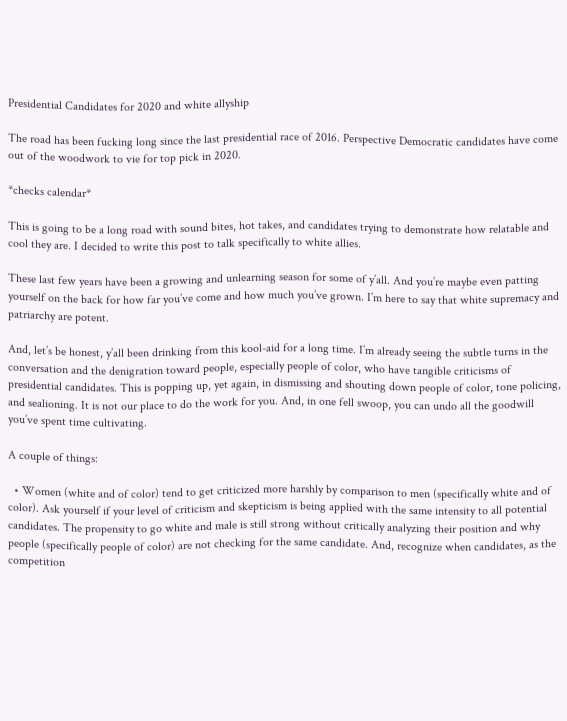Presidential Candidates for 2020 and white allyship

The road has been fucking long since the last presidential race of 2016. Perspective Democratic candidates have come out of the woodwork to vie for top pick in 2020.

*checks calendar*

This is going to be a long road with sound bites, hot takes, and candidates trying to demonstrate how relatable and cool they are. I decided to write this post to talk specifically to white allies.

These last few years have been a growing and unlearning season for some of y’all. And you’re maybe even patting yourself on the back for how far you’ve come and how much you’ve grown. I’m here to say that white supremacy and patriarchy are potent.

And, let’s be honest, y’all been drinking from this kool-aid for a long time. I’m already seeing the subtle turns in the conversation and the denigration toward people, especially people of color, who have tangible criticisms of presidential candidates. This is popping up, yet again, in dismissing and shouting down people of color, tone policing, and sealioning. It is not our place to do the work for you. And, in one fell swoop, you can undo all the goodwill you’ve spent time cultivating.

A couple of things:

  • Women (white and of color) tend to get criticized more harshly by comparison to men (specifically white and of color). Ask yourself if your level of criticism and skepticism is being applied with the same intensity to all potential candidates. The propensity to go white and male is still strong without critically analyzing their position and why people (specifically people of color) are not checking for the same candidate. And, recognize when candidates, as the competition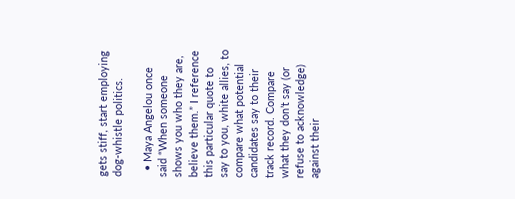gets stiff, start employing dog-whistle politics.

  • Maya Angelou once said “When someone shows you who they are, believe them.” I reference this particular quote to say to you, white allies, to compare what potential candidates say to their track record. Compare what they don’t say (or refuse to acknowledge) against their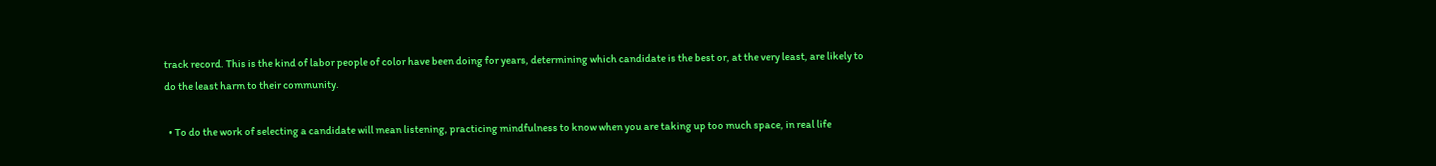track record. This is the kind of labor people of color have been doing for years, determining which candidate is the best or, at the very least, are likely to do the least harm to their community.

  • To do the work of selecting a candidate will mean listening, practicing mindfulness to know when you are taking up too much space, in real life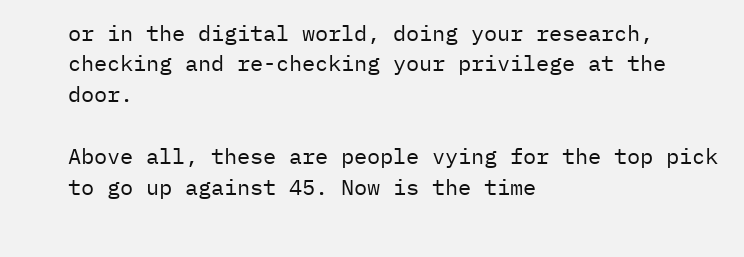or in the digital world, doing your research, checking and re-checking your privilege at the door.

Above all, these are people vying for the top pick to go up against 45. Now is the time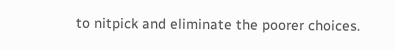to nitpick and eliminate the poorer choices.